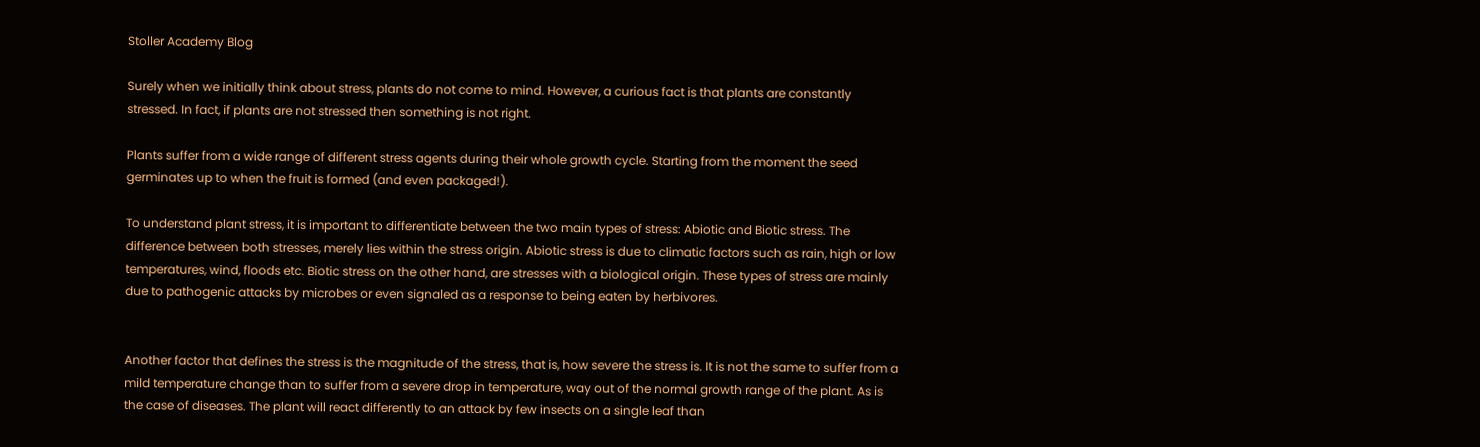Stoller Academy Blog

Surely when we initially think about stress, plants do not come to mind. However, a curious fact is that plants are constantly stressed. In fact, if plants are not stressed then something is not right.

Plants suffer from a wide range of different stress agents during their whole growth cycle. Starting from the moment the seed germinates up to when the fruit is formed (and even packaged!).

To understand plant stress, it is important to differentiate between the two main types of stress: Abiotic and Biotic stress. The difference between both stresses, merely lies within the stress origin. Abiotic stress is due to climatic factors such as rain, high or low temperatures, wind, floods etc. Biotic stress on the other hand, are stresses with a biological origin. These types of stress are mainly due to pathogenic attacks by microbes or even signaled as a response to being eaten by herbivores.


Another factor that defines the stress is the magnitude of the stress, that is, how severe the stress is. It is not the same to suffer from a mild temperature change than to suffer from a severe drop in temperature, way out of the normal growth range of the plant. As is the case of diseases. The plant will react differently to an attack by few insects on a single leaf than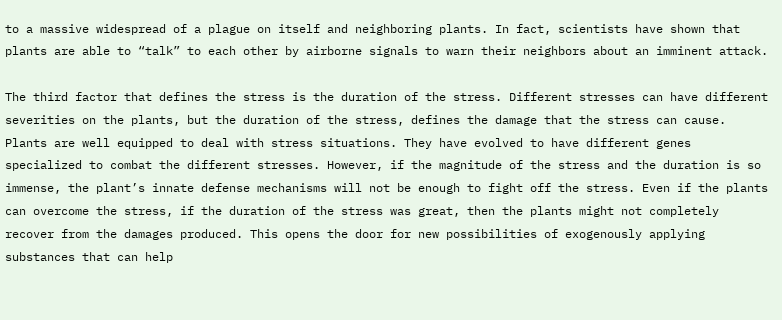to a massive widespread of a plague on itself and neighboring plants. In fact, scientists have shown that plants are able to “talk” to each other by airborne signals to warn their neighbors about an imminent attack.

The third factor that defines the stress is the duration of the stress. Different stresses can have different severities on the plants, but the duration of the stress, defines the damage that the stress can cause. Plants are well equipped to deal with stress situations. They have evolved to have different genes specialized to combat the different stresses. However, if the magnitude of the stress and the duration is so immense, the plant’s innate defense mechanisms will not be enough to fight off the stress. Even if the plants can overcome the stress, if the duration of the stress was great, then the plants might not completely recover from the damages produced. This opens the door for new possibilities of exogenously applying substances that can help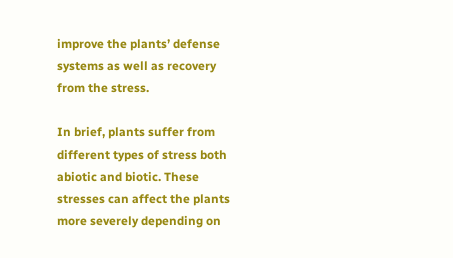improve the plants’ defense systems as well as recovery from the stress.

In brief, plants suffer from different types of stress both abiotic and biotic. These stresses can affect the plants more severely depending on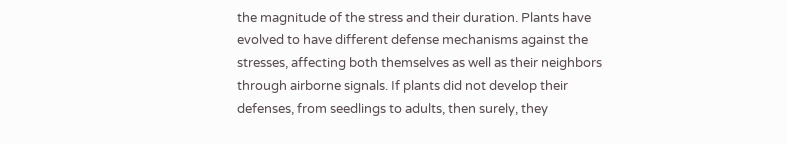the magnitude of the stress and their duration. Plants have evolved to have different defense mechanisms against the stresses, affecting both themselves as well as their neighbors through airborne signals. If plants did not develop their defenses, from seedlings to adults, then surely, they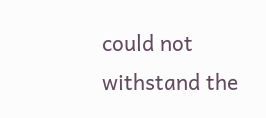could not withstand the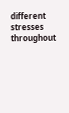different stresses throughout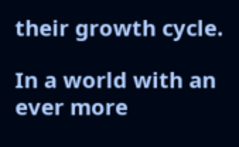their growth cycle.

In a world with an ever more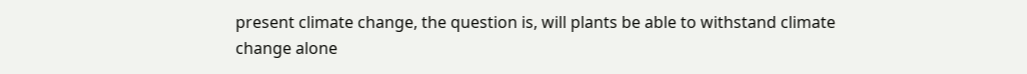present climate change, the question is, will plants be able to withstand climate change alone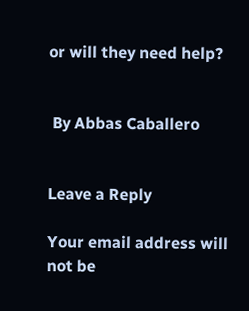or will they need help?


 By Abbas Caballero


Leave a Reply

Your email address will not be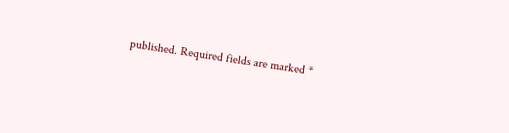published. Required fields are marked *